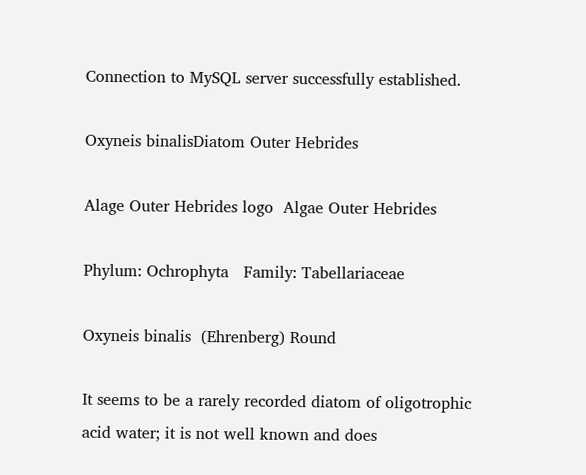Connection to MySQL server successfully established.

Oxyneis binalisDiatom Outer Hebrides

Alage Outer Hebrides logo  Algae Outer Hebrides

Phylum: Ochrophyta   Family: Tabellariaceae

Oxyneis binalis  (Ehrenberg) Round

It seems to be a rarely recorded diatom of oligotrophic acid water; it is not well known and does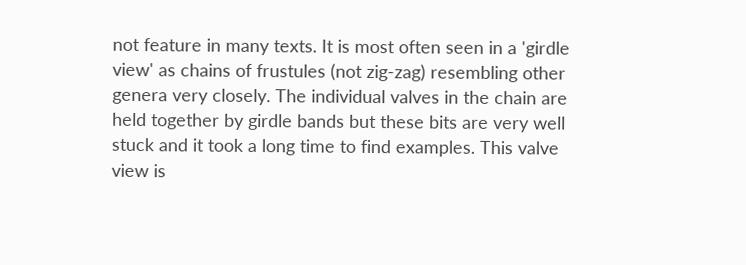not feature in many texts. It is most often seen in a 'girdle view' as chains of frustules (not zig-zag) resembling other genera very closely. The individual valves in the chain are held together by girdle bands but these bits are very well stuck and it took a long time to find examples. This valve view is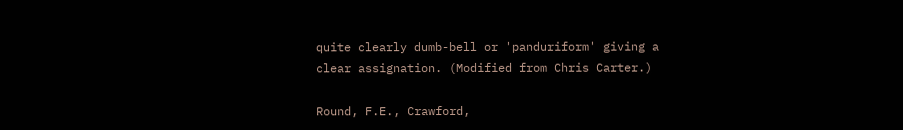quite clearly dumb-bell or 'panduriform' giving a clear assignation. (Modified from Chris Carter.)

Round, F.E., Crawford,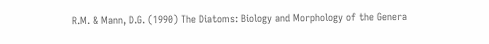R.M. & Mann, D.G. (1990) The Diatoms: Biology and Morphology of the Genera